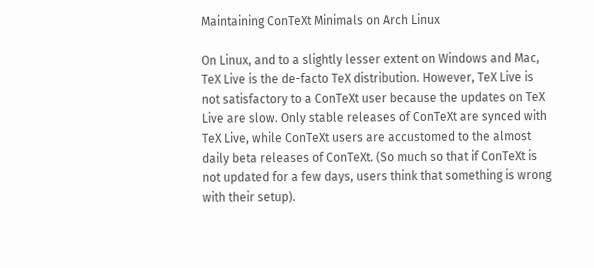Maintaining ConTeXt Minimals on Arch Linux

On Linux, and to a slightly lesser extent on Windows and Mac, TeX Live is the de-facto TeX distribution. However, TeX Live is not satisfactory to a ConTeXt user because the updates on TeX Live are slow. Only stable releases of ConTeXt are synced with TeX Live, while ConTeXt users are accustomed to the almost daily beta releases of ConTeXt. (So much so that if ConTeXt is not updated for a few days, users think that something is wrong with their setup).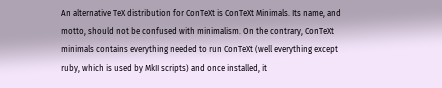An alternative TeX distribution for ConTeXt is ConTeXt Minimals. Its name, and motto, should not be confused with minimalism. On the contrary, ConTeXt minimals contains everything needed to run ConTeXt (well everything except ruby, which is used by MkII scripts) and once installed, it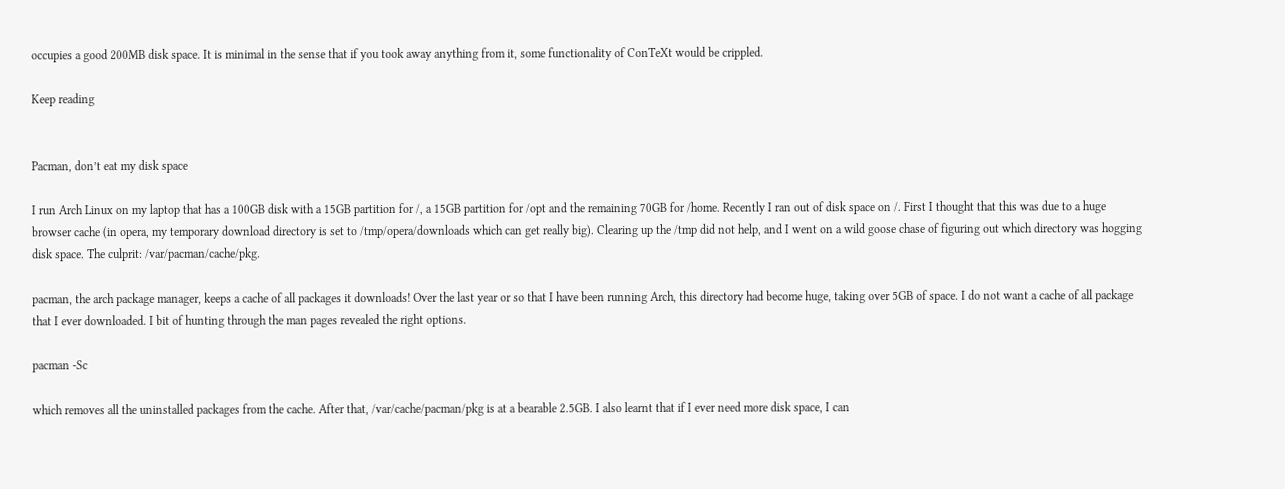occupies a good 200MB disk space. It is minimal in the sense that if you took away anything from it, some functionality of ConTeXt would be crippled.

Keep reading


Pacman, don’t eat my disk space

I run Arch Linux on my laptop that has a 100GB disk with a 15GB partition for /, a 15GB partition for /opt and the remaining 70GB for /home. Recently I ran out of disk space on /. First I thought that this was due to a huge browser cache (in opera, my temporary download directory is set to /tmp/opera/downloads which can get really big). Clearing up the /tmp did not help, and I went on a wild goose chase of figuring out which directory was hogging disk space. The culprit: /var/pacman/cache/pkg.

pacman, the arch package manager, keeps a cache of all packages it downloads! Over the last year or so that I have been running Arch, this directory had become huge, taking over 5GB of space. I do not want a cache of all package that I ever downloaded. I bit of hunting through the man pages revealed the right options.

pacman -Sc

which removes all the uninstalled packages from the cache. After that, /var/cache/pacman/pkg is at a bearable 2.5GB. I also learnt that if I ever need more disk space, I can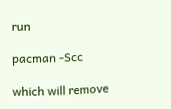run

pacman -Scc

which will remove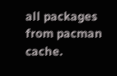all packages from pacman cache.